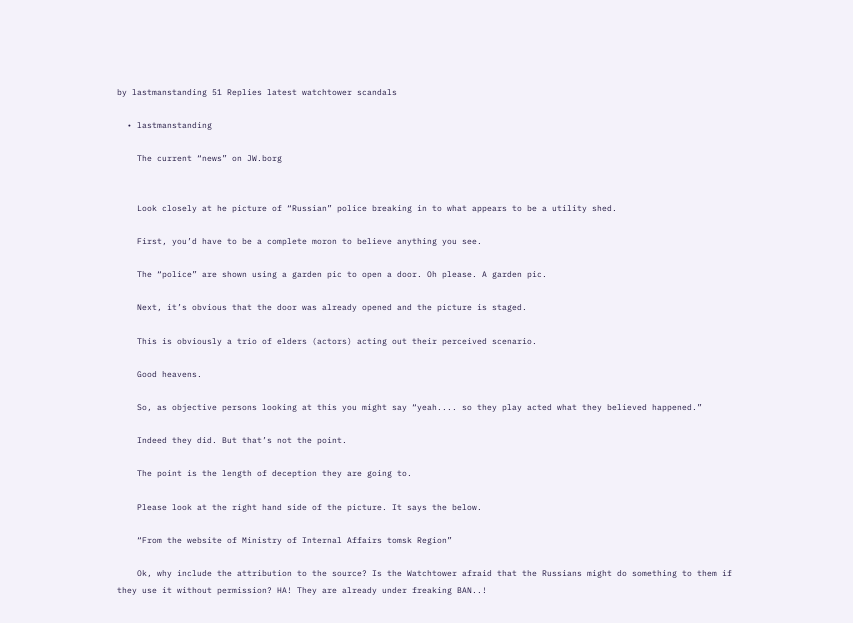by lastmanstanding 51 Replies latest watchtower scandals

  • lastmanstanding

    The current “news” on JW.borg


    Look closely at he picture of “Russian” police breaking in to what appears to be a utility shed.

    First, you’d have to be a complete moron to believe anything you see.

    The “police” are shown using a garden pic to open a door. Oh please. A garden pic.

    Next, it’s obvious that the door was already opened and the picture is staged.

    This is obviously a trio of elders (actors) acting out their perceived scenario.

    Good heavens.

    So, as objective persons looking at this you might say “yeah.... so they play acted what they believed happened.”

    Indeed they did. But that’s not the point.

    The point is the length of deception they are going to.

    Please look at the right hand side of the picture. It says the below.

    “From the website of Ministry of Internal Affairs tomsk Region”

    Ok, why include the attribution to the source? Is the Watchtower afraid that the Russians might do something to them if they use it without permission? HA! They are already under freaking BAN..!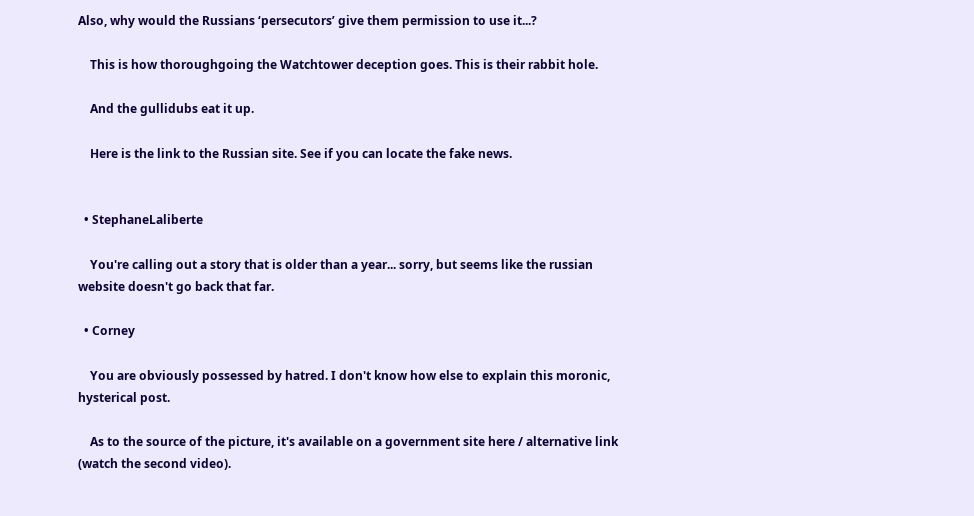Also, why would the Russians ‘persecutors’ give them permission to use it...?

    This is how thoroughgoing the Watchtower deception goes. This is their rabbit hole.

    And the gullidubs eat it up.

    Here is the link to the Russian site. See if you can locate the fake news.


  • StephaneLaliberte

    You're calling out a story that is older than a year... sorry, but seems like the russian website doesn't go back that far.

  • Corney

    You are obviously possessed by hatred. I don't know how else to explain this moronic, hysterical post.

    As to the source of the picture, it's available on a government site here / alternative link (watch the second video).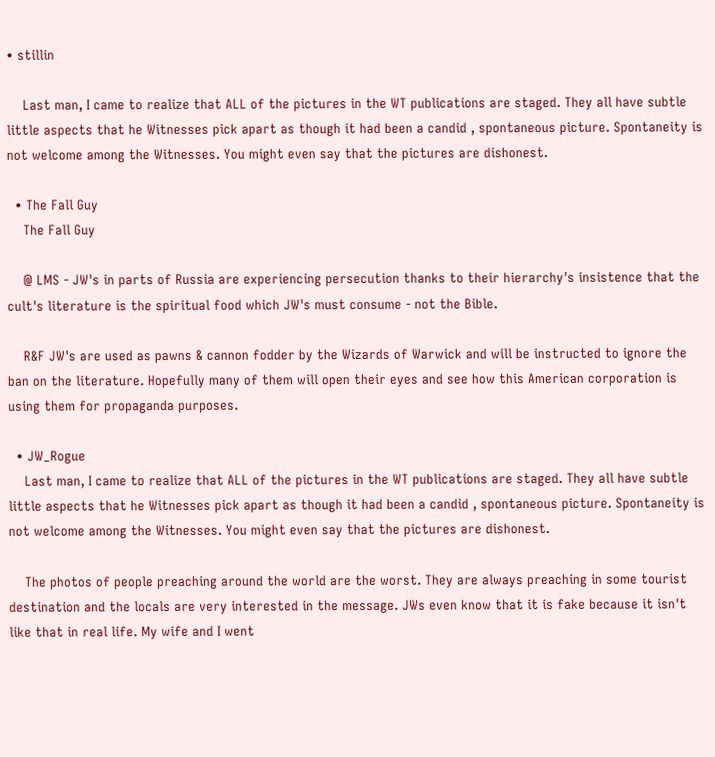• stillin

    Last man, I came to realize that ALL of the pictures in the WT publications are staged. They all have subtle little aspects that he Witnesses pick apart as though it had been a candid , spontaneous picture. Spontaneity is not welcome among the Witnesses. You might even say that the pictures are dishonest.

  • The Fall Guy
    The Fall Guy

    @ LMS - JW's in parts of Russia are experiencing persecution thanks to their hierarchy's insistence that the cult's literature is the spiritual food which JW's must consume - not the Bible.

    R&F JW's are used as pawns & cannon fodder by the Wizards of Warwick and will be instructed to ignore the ban on the literature. Hopefully many of them will open their eyes and see how this American corporation is using them for propaganda purposes.

  • JW_Rogue
    Last man, I came to realize that ALL of the pictures in the WT publications are staged. They all have subtle little aspects that he Witnesses pick apart as though it had been a candid , spontaneous picture. Spontaneity is not welcome among the Witnesses. You might even say that the pictures are dishonest.

    The photos of people preaching around the world are the worst. They are always preaching in some tourist destination and the locals are very interested in the message. JWs even know that it is fake because it isn't like that in real life. My wife and I went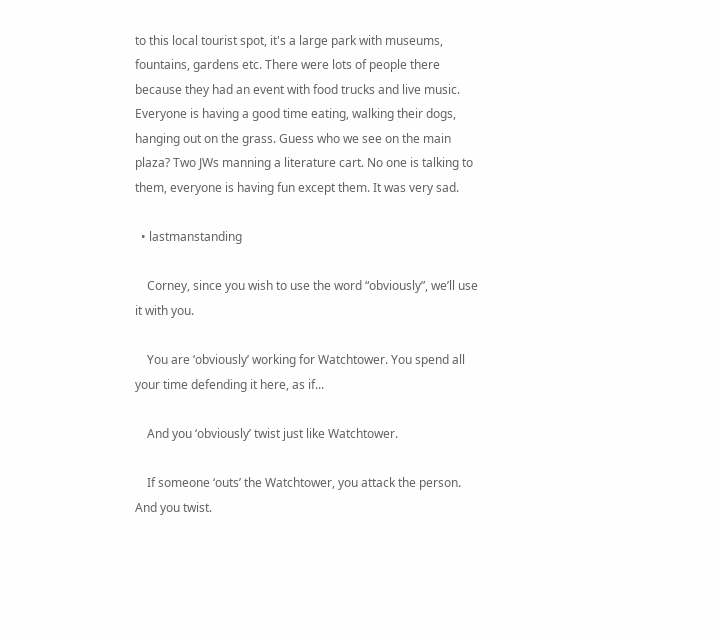to this local tourist spot, it's a large park with museums, fountains, gardens etc. There were lots of people there because they had an event with food trucks and live music. Everyone is having a good time eating, walking their dogs, hanging out on the grass. Guess who we see on the main plaza? Two JWs manning a literature cart. No one is talking to them, everyone is having fun except them. It was very sad.

  • lastmanstanding

    Corney, since you wish to use the word “obviously”, we’ll use it with you.

    You are ‘obviously’ working for Watchtower. You spend all your time defending it here, as if...

    And you ‘obviously’ twist just like Watchtower.

    If someone ‘outs’ the Watchtower, you attack the person. And you twist.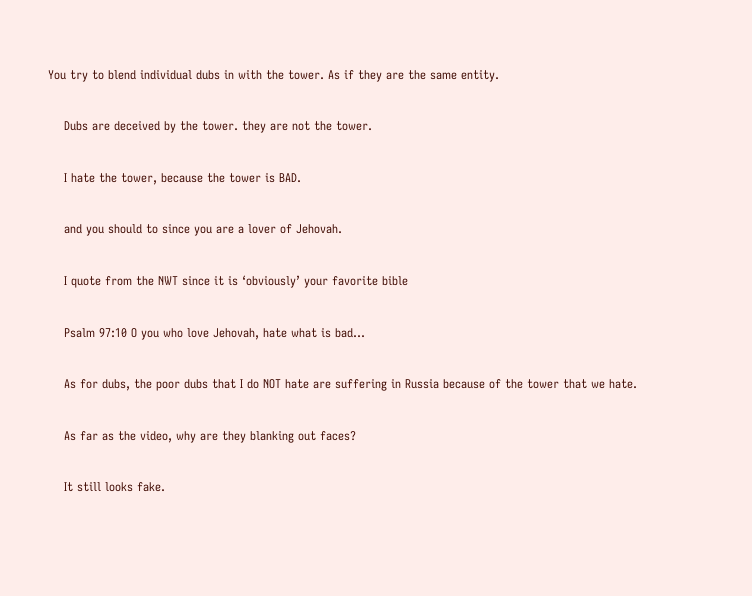You try to blend individual dubs in with the tower. As if they are the same entity.

    Dubs are deceived by the tower. they are not the tower.

    I hate the tower, because the tower is BAD.

    and you should to since you are a lover of Jehovah.

    I quote from the NWT since it is ‘obviously’ your favorite bible

    Psalm 97:10 O you who love Jehovah, hate what is bad...

    As for dubs, the poor dubs that I do NOT hate are suffering in Russia because of the tower that we hate.

    As far as the video, why are they blanking out faces?

    It still looks fake.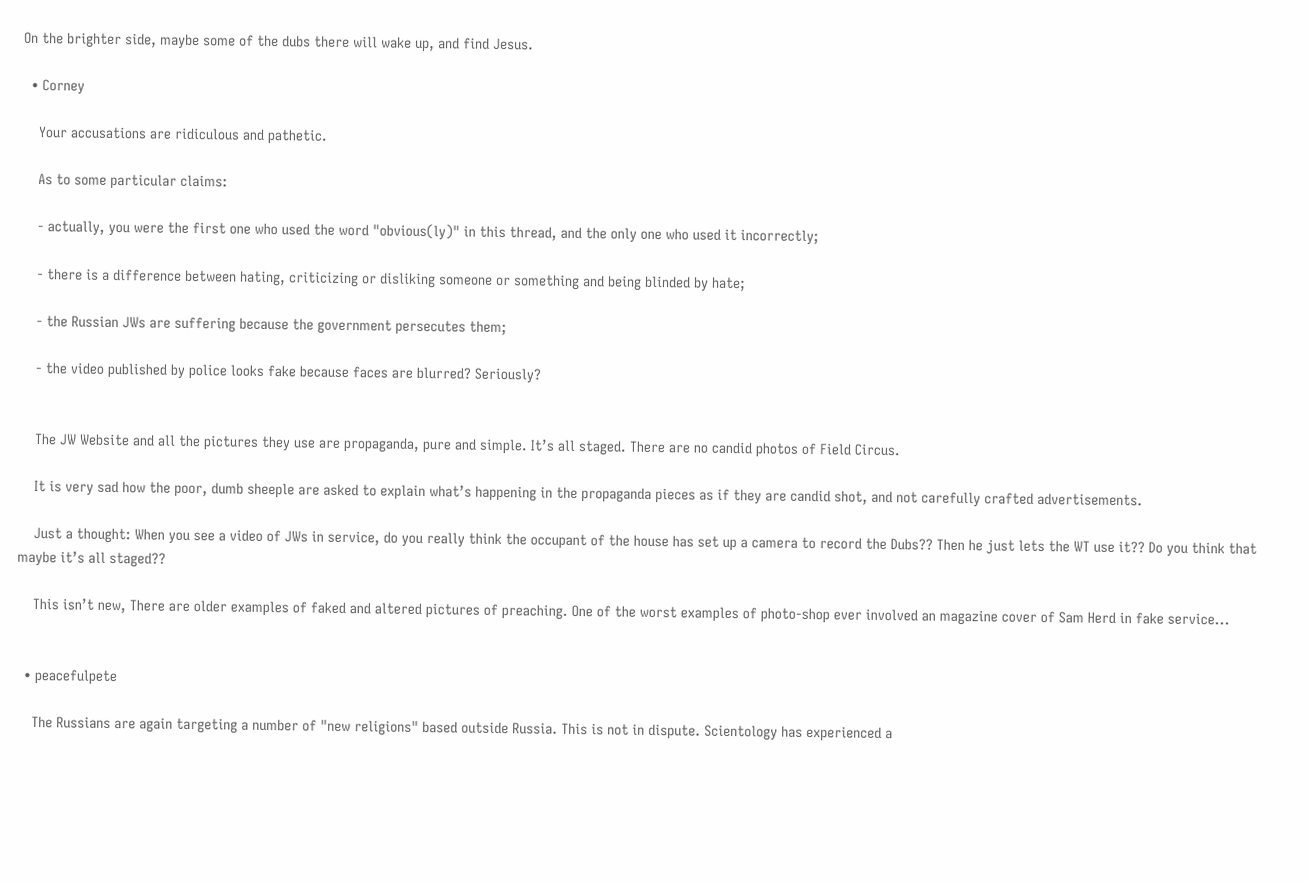On the brighter side, maybe some of the dubs there will wake up, and find Jesus.

  • Corney

    Your accusations are ridiculous and pathetic.

    As to some particular claims:

    - actually, you were the first one who used the word "obvious(ly)" in this thread, and the only one who used it incorrectly;

    - there is a difference between hating, criticizing or disliking someone or something and being blinded by hate;

    - the Russian JWs are suffering because the government persecutes them;

    - the video published by police looks fake because faces are blurred? Seriously?


    The JW Website and all the pictures they use are propaganda, pure and simple. It’s all staged. There are no candid photos of Field Circus.

    It is very sad how the poor, dumb sheeple are asked to explain what’s happening in the propaganda pieces as if they are candid shot, and not carefully crafted advertisements.

    Just a thought: When you see a video of JWs in service, do you really think the occupant of the house has set up a camera to record the Dubs?? Then he just lets the WT use it?? Do you think that maybe it’s all staged??

    This isn’t new, There are older examples of faked and altered pictures of preaching. One of the worst examples of photo-shop ever involved an magazine cover of Sam Herd in fake service...


  • peacefulpete

    The Russians are again targeting a number of "new religions" based outside Russia. This is not in dispute. Scientology has experienced a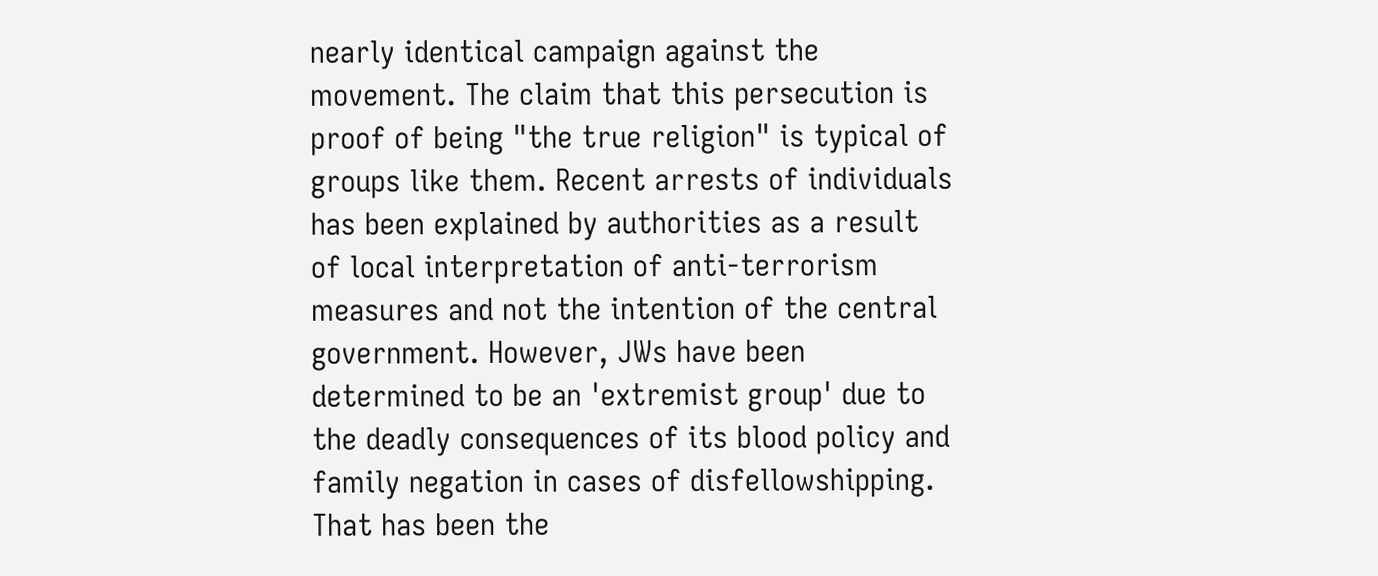nearly identical campaign against the movement. The claim that this persecution is proof of being "the true religion" is typical of groups like them. Recent arrests of individuals has been explained by authorities as a result of local interpretation of anti-terrorism measures and not the intention of the central government. However, JWs have been determined to be an 'extremist group' due to the deadly consequences of its blood policy and family negation in cases of disfellowshipping. That has been the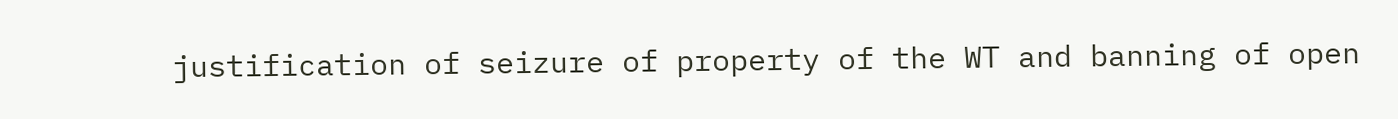justification of seizure of property of the WT and banning of open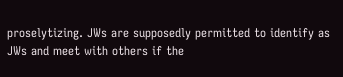proselytizing. JWs are supposedly permitted to identify as JWs and meet with others if the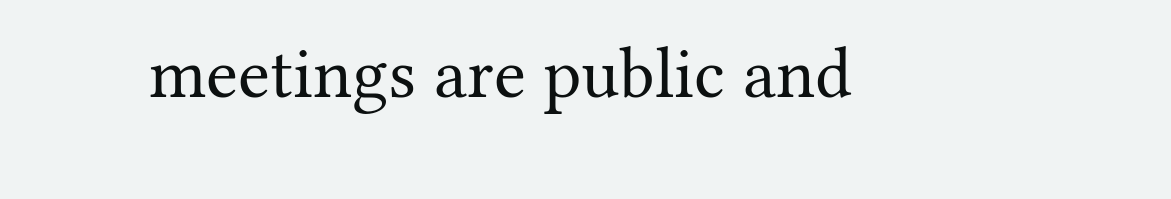meetings are public and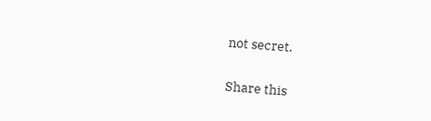not secret.

Share this